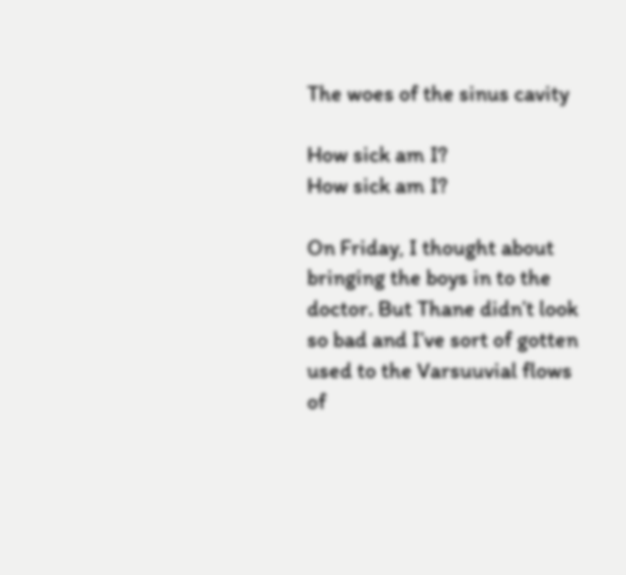The woes of the sinus cavity

How sick am I?
How sick am I?

On Friday, I thought about bringing the boys in to the doctor. But Thane didn’t look so bad and I’ve sort of gotten used to the Varsuuvial flows of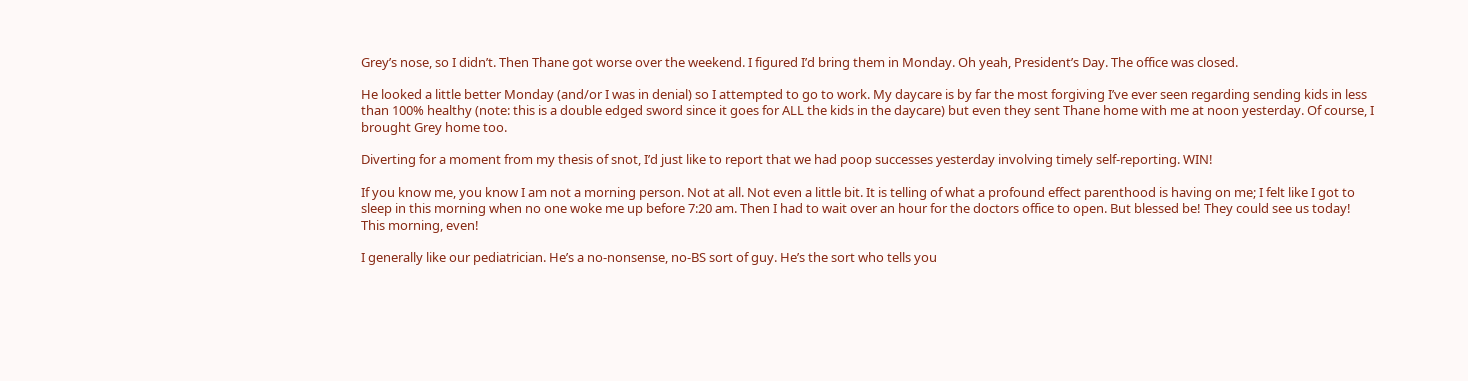Grey’s nose, so I didn’t. Then Thane got worse over the weekend. I figured I’d bring them in Monday. Oh yeah, President’s Day. The office was closed.

He looked a little better Monday (and/or I was in denial) so I attempted to go to work. My daycare is by far the most forgiving I’ve ever seen regarding sending kids in less than 100% healthy (note: this is a double edged sword since it goes for ALL the kids in the daycare) but even they sent Thane home with me at noon yesterday. Of course, I brought Grey home too.

Diverting for a moment from my thesis of snot, I’d just like to report that we had poop successes yesterday involving timely self-reporting. WIN!

If you know me, you know I am not a morning person. Not at all. Not even a little bit. It is telling of what a profound effect parenthood is having on me; I felt like I got to sleep in this morning when no one woke me up before 7:20 am. Then I had to wait over an hour for the doctors office to open. But blessed be! They could see us today! This morning, even!

I generally like our pediatrician. He’s a no-nonsense, no-BS sort of guy. He’s the sort who tells you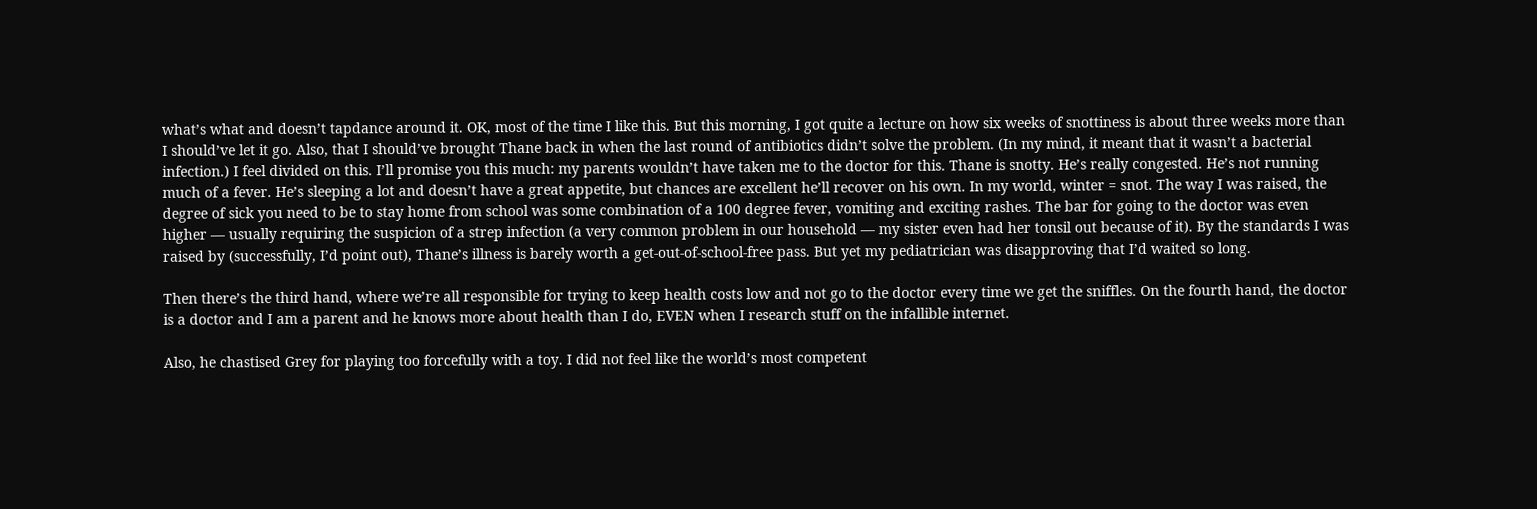what’s what and doesn’t tapdance around it. OK, most of the time I like this. But this morning, I got quite a lecture on how six weeks of snottiness is about three weeks more than I should’ve let it go. Also, that I should’ve brought Thane back in when the last round of antibiotics didn’t solve the problem. (In my mind, it meant that it wasn’t a bacterial infection.) I feel divided on this. I’ll promise you this much: my parents wouldn’t have taken me to the doctor for this. Thane is snotty. He’s really congested. He’s not running much of a fever. He’s sleeping a lot and doesn’t have a great appetite, but chances are excellent he’ll recover on his own. In my world, winter = snot. The way I was raised, the degree of sick you need to be to stay home from school was some combination of a 100 degree fever, vomiting and exciting rashes. The bar for going to the doctor was even higher — usually requiring the suspicion of a strep infection (a very common problem in our household — my sister even had her tonsil out because of it). By the standards I was raised by (successfully, I’d point out), Thane’s illness is barely worth a get-out-of-school-free pass. But yet my pediatrician was disapproving that I’d waited so long.

Then there’s the third hand, where we’re all responsible for trying to keep health costs low and not go to the doctor every time we get the sniffles. On the fourth hand, the doctor is a doctor and I am a parent and he knows more about health than I do, EVEN when I research stuff on the infallible internet.

Also, he chastised Grey for playing too forcefully with a toy. I did not feel like the world’s most competent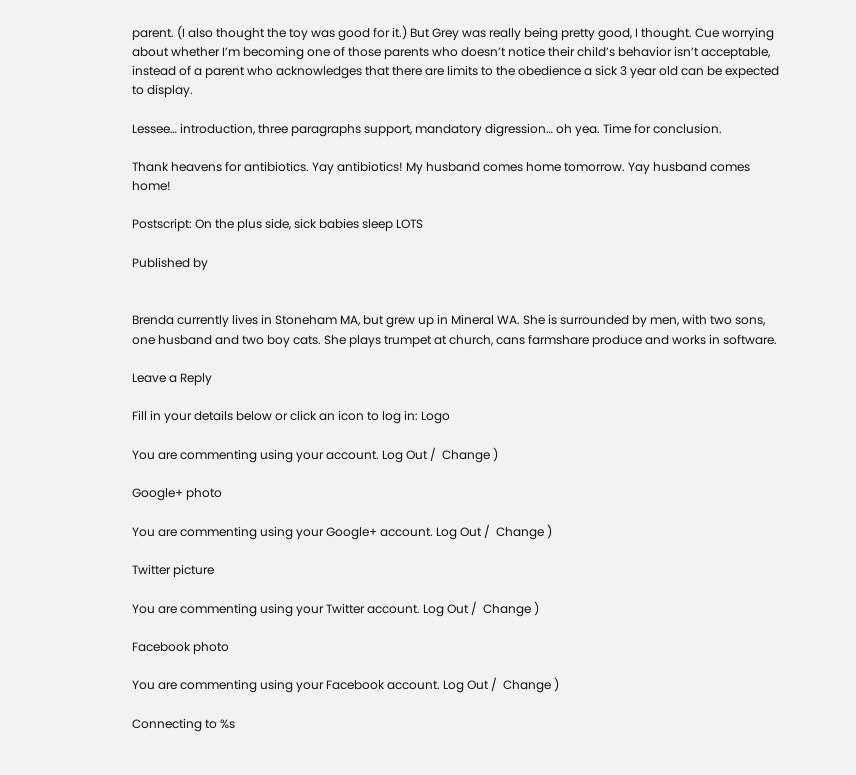parent. (I also thought the toy was good for it.) But Grey was really being pretty good, I thought. Cue worrying about whether I’m becoming one of those parents who doesn’t notice their child’s behavior isn’t acceptable, instead of a parent who acknowledges that there are limits to the obedience a sick 3 year old can be expected to display.

Lessee… introduction, three paragraphs support, mandatory digression… oh yea. Time for conclusion.

Thank heavens for antibiotics. Yay antibiotics! My husband comes home tomorrow. Yay husband comes home!

Postscript: On the plus side, sick babies sleep LOTS

Published by


Brenda currently lives in Stoneham MA, but grew up in Mineral WA. She is surrounded by men, with two sons, one husband and two boy cats. She plays trumpet at church, cans farmshare produce and works in software.

Leave a Reply

Fill in your details below or click an icon to log in: Logo

You are commenting using your account. Log Out /  Change )

Google+ photo

You are commenting using your Google+ account. Log Out /  Change )

Twitter picture

You are commenting using your Twitter account. Log Out /  Change )

Facebook photo

You are commenting using your Facebook account. Log Out /  Change )

Connecting to %s